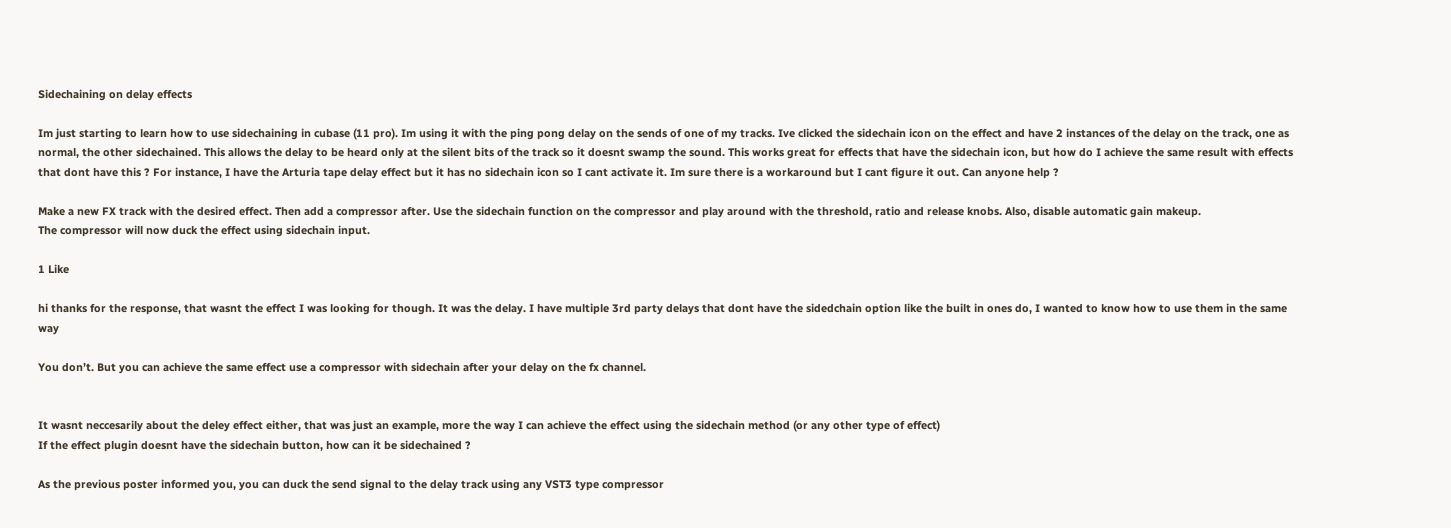Sidechaining on delay effects

Im just starting to learn how to use sidechaining in cubase (11 pro). Im using it with the ping pong delay on the sends of one of my tracks. Ive clicked the sidechain icon on the effect and have 2 instances of the delay on the track, one as normal, the other sidechained. This allows the delay to be heard only at the silent bits of the track so it doesnt swamp the sound. This works great for effects that have the sidechain icon, but how do I achieve the same result with effects that dont have this ? For instance, I have the Arturia tape delay effect but it has no sidechain icon so I cant activate it. Im sure there is a workaround but I cant figure it out. Can anyone help ?

Make a new FX track with the desired effect. Then add a compressor after. Use the sidechain function on the compressor and play around with the threshold, ratio and release knobs. Also, disable automatic gain makeup.
The compressor will now duck the effect using sidechain input.

1 Like

hi thanks for the response, that wasnt the effect I was looking for though. It was the delay. I have multiple 3rd party delays that dont have the sidedchain option like the built in ones do, I wanted to know how to use them in the same way

You don’t. But you can achieve the same effect use a compressor with sidechain after your delay on the fx channel.


It wasnt neccesarily about the deley effect either, that was just an example, more the way I can achieve the effect using the sidechain method (or any other type of effect)
If the effect plugin doesnt have the sidechain button, how can it be sidechained ?

As the previous poster informed you, you can duck the send signal to the delay track using any VST3 type compressor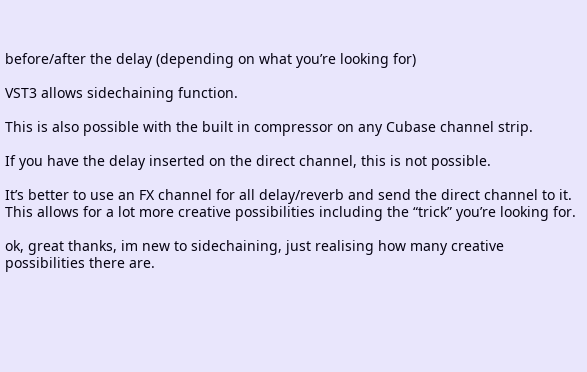before/after the delay (depending on what you’re looking for)

VST3 allows sidechaining function.

This is also possible with the built in compressor on any Cubase channel strip.

If you have the delay inserted on the direct channel, this is not possible.

It’s better to use an FX channel for all delay/reverb and send the direct channel to it. This allows for a lot more creative possibilities including the “trick” you’re looking for.

ok, great thanks, im new to sidechaining, just realising how many creative possibilities there are.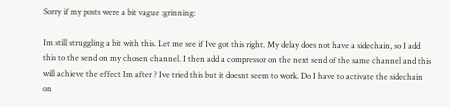Sorry if my posts were a bit vague :grinning:

Im still struggling a bit with this. Let me see if Ive got this right. My delay does not have a sidechain, so I add this to the send on my chosen channel. I then add a compressor on the next send of the same channel and this will achieve the effect Im after ? Ive tried this but it doesnt seem to work. Do I have to activate the sidechain on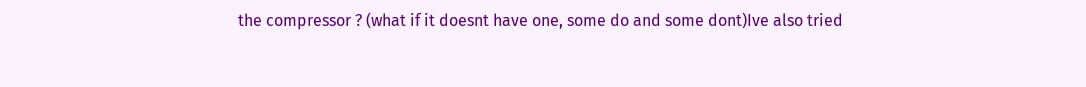the compressor ? (what if it doesnt have one, some do and some dont)Ive also tried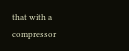that with a compressor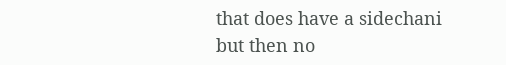that does have a sidechani but then no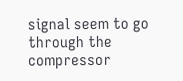signal seem to go through the compressor